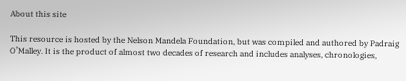About this site

This resource is hosted by the Nelson Mandela Foundation, but was compiled and authored by Padraig O’Malley. It is the product of almost two decades of research and includes analyses, chronologies,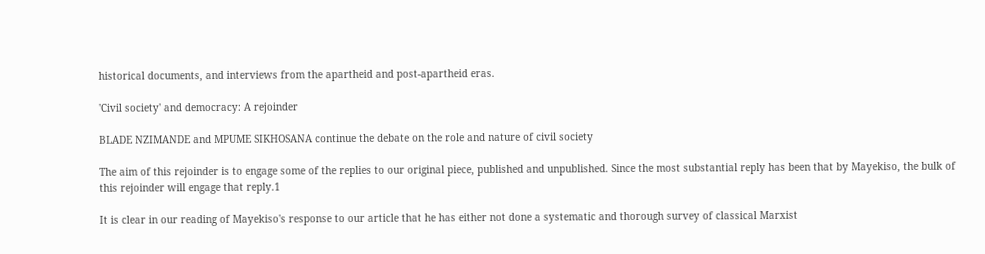historical documents, and interviews from the apartheid and post-apartheid eras.

'Civil society' and democracy: A rejoinder

BLADE NZIMANDE and MPUME SIKHOSANA continue the debate on the role and nature of civil society

The aim of this rejoinder is to engage some of the replies to our original piece, published and unpublished. Since the most substantial reply has been that by Mayekiso, the bulk of this rejoinder will engage that reply.1

It is clear in our reading of Mayekiso's response to our article that he has either not done a systematic and thorough survey of classical Marxist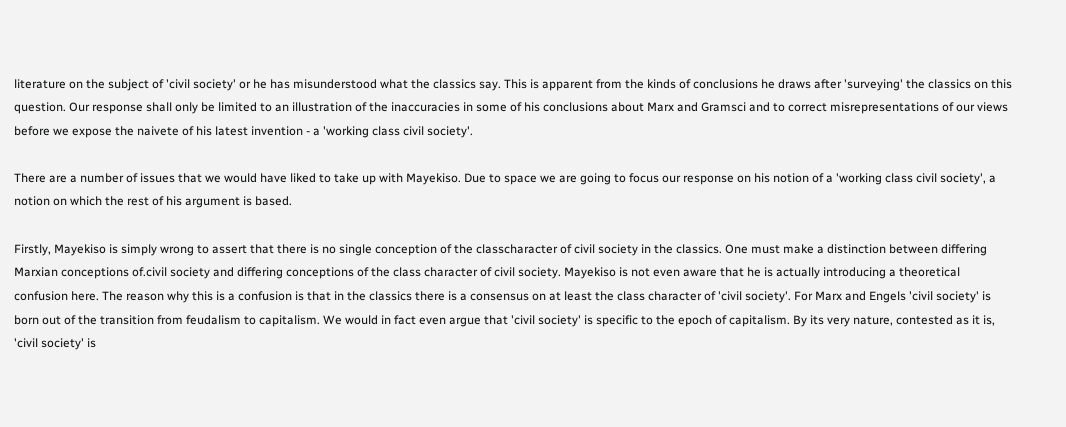literature on the subject of 'civil society' or he has misunderstood what the classics say. This is apparent from the kinds of conclusions he draws after 'surveying' the classics on this question. Our response shall only be limited to an illustration of the inaccuracies in some of his conclusions about Marx and Gramsci and to correct misrepresentations of our views before we expose the naivete of his latest invention - a 'working class civil society'.

There are a number of issues that we would have liked to take up with Mayekiso. Due to space we are going to focus our response on his notion of a 'working class civil society', a notion on which the rest of his argument is based.

Firstly, Mayekiso is simply wrong to assert that there is no single conception of the classcharacter of civil society in the classics. One must make a distinction between differing Marxian conceptions of.civil society and differing conceptions of the class character of civil society. Mayekiso is not even aware that he is actually introducing a theoretical confusion here. The reason why this is a confusion is that in the classics there is a consensus on at least the class character of 'civil society'. For Marx and Engels 'civil society' is born out of the transition from feudalism to capitalism. We would in fact even argue that 'civil society' is specific to the epoch of capitalism. By its very nature, contested as it is, 'civil society' is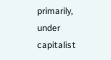primarily, under capitalist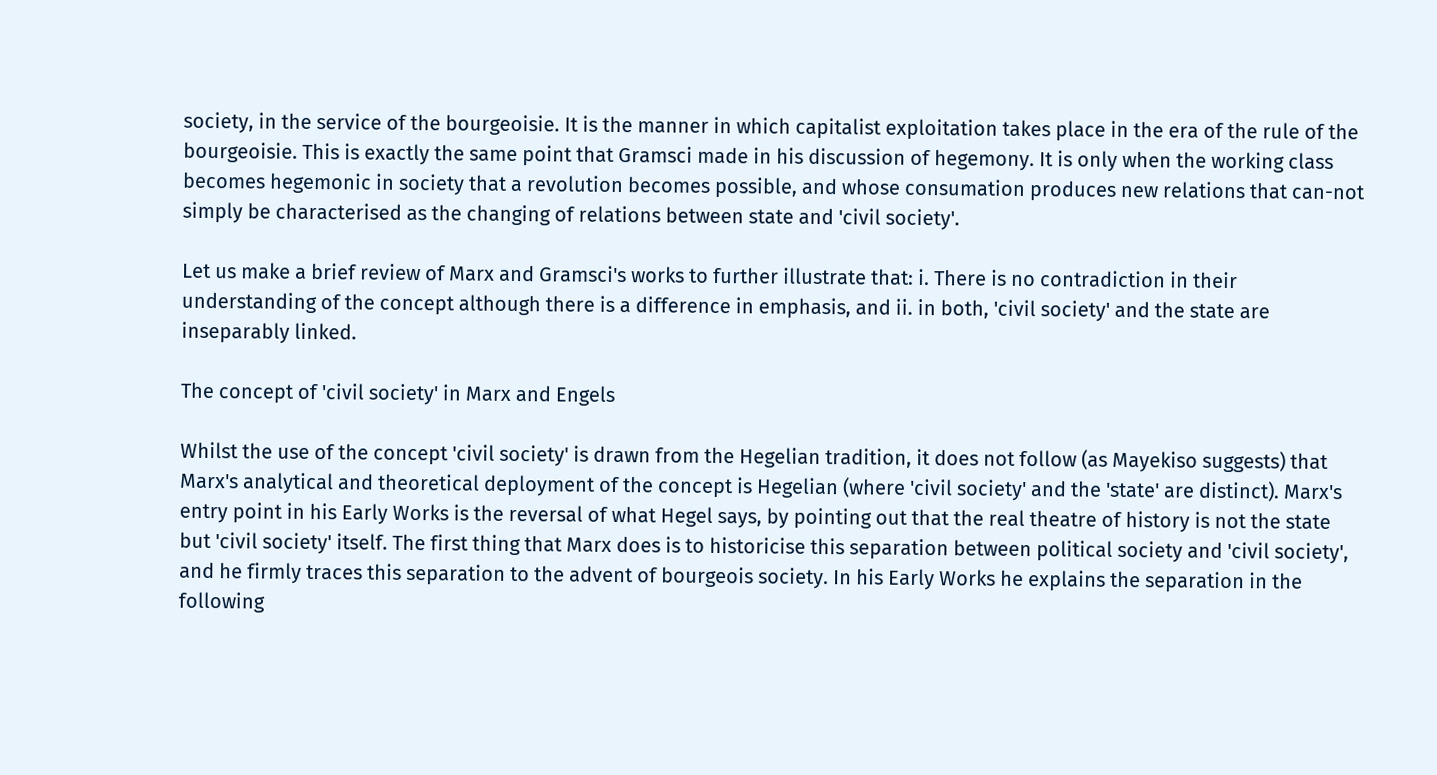society, in the service of the bourgeoisie. It is the manner in which capitalist exploitation takes place in the era of the rule of the bourgeoisie. This is exactly the same point that Gramsci made in his discussion of hegemony. It is only when the working class becomes hegemonic in society that a revolution becomes possible, and whose consumation produces new relations that can-not simply be characterised as the changing of relations between state and 'civil society'.

Let us make a brief review of Marx and Gramsci's works to further illustrate that: i. There is no contradiction in their understanding of the concept although there is a difference in emphasis, and ii. in both, 'civil society' and the state are inseparably linked.

The concept of 'civil society' in Marx and Engels

Whilst the use of the concept 'civil society' is drawn from the Hegelian tradition, it does not follow (as Mayekiso suggests) that Marx's analytical and theoretical deployment of the concept is Hegelian (where 'civil society' and the 'state' are distinct). Marx's entry point in his Early Works is the reversal of what Hegel says, by pointing out that the real theatre of history is not the state but 'civil society' itself. The first thing that Marx does is to historicise this separation between political society and 'civil society', and he firmly traces this separation to the advent of bourgeois society. In his Early Works he explains the separation in the following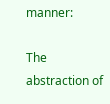manner:

The abstraction of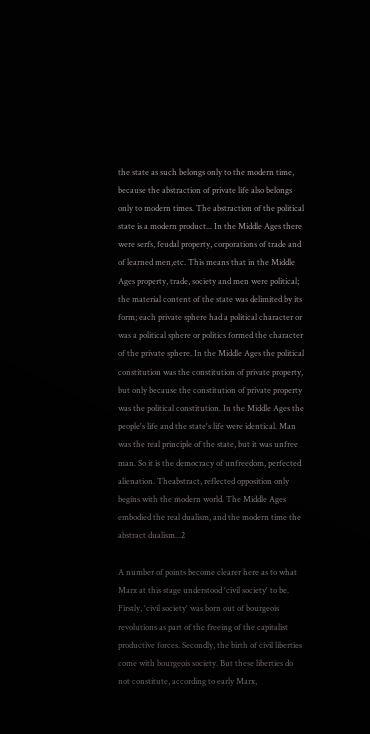the state as such belongs only to the modern time, because the abstraction of private life also belongs only to modern times. The abstraction of the political state is a modern product... In the Middle Ages there were serfs, feudal property, corporations of trade and of learned men,etc. This means that in the Middle Ages property, trade, society and men were political; the material content of the state was delimited by its form; each private sphere had a political character or was a political sphere or politics formed the character of the private sphere. In the Middle Ages the political constitution was the constitution of private property, but only because the constitution of private property was the political constitution. In the Middle Ages the people's life and the state's life were identical. Man was the real principle of the state, but it was unfree man. So it is the democracy of unfreedom, perfected alienation. Theabstract, reflected opposition only begins with the modern world. The Middle Ages embodied the real dualism, and the modern time the abstract dualism...2

A number of points become clearer here as to what Marx at this stage understood 'civil society' to be. Firstly, 'civil society' was born out of bourgeois revolutions as part of the freeing of the capitalist productive forces. Secondly, the birth of civil liberties come with bourgeois society. But these liberties do not constitute, according to early Marx,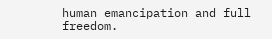human emancipation and full freedom.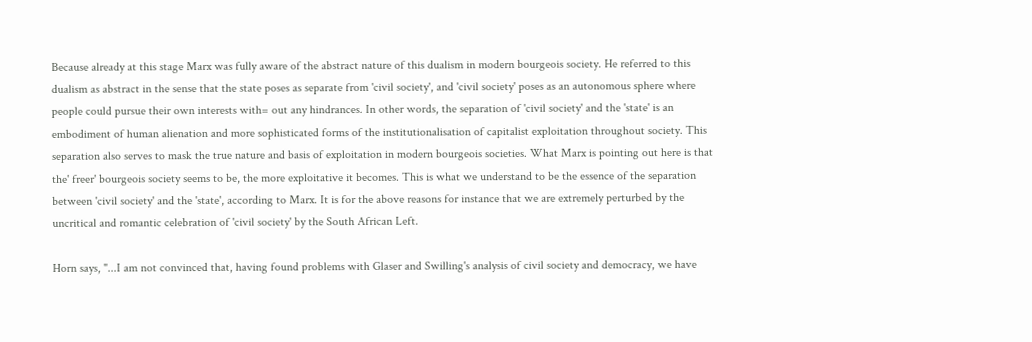Because already at this stage Marx was fully aware of the abstract nature of this dualism in modern bourgeois society. He referred to this dualism as abstract in the sense that the state poses as separate from 'civil society', and 'civil society' poses as an autonomous sphere where people could pursue their own interests with= out any hindrances. In other words, the separation of 'civil society' and the 'state' is an embodiment of human alienation and more sophisticated forms of the institutionalisation of capitalist exploitation throughout society. This separation also serves to mask the true nature and basis of exploitation in modern bourgeois societies. What Marx is pointing out here is that the' freer' bourgeois society seems to be, the more exploitative it becomes. This is what we understand to be the essence of the separation between 'civil society' and the 'state', according to Marx. It is for the above reasons for instance that we are extremely perturbed by the uncritical and romantic celebration of 'civil society' by the South African Left.

Horn says, "...I am not convinced that, having found problems with Glaser and Swilling's analysis of civil society and democracy, we have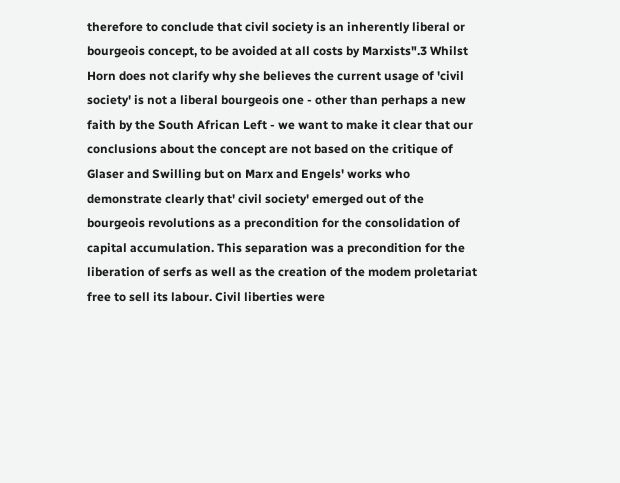therefore to conclude that civil society is an inherently liberal or bourgeois concept, to be avoided at all costs by Marxists".3 Whilst Horn does not clarify why she believes the current usage of 'civil society' is not a liberal bourgeois one - other than perhaps a new faith by the South African Left - we want to make it clear that our conclusions about the concept are not based on the critique of Glaser and Swilling but on Marx and Engels' works who demonstrate clearly that' civil society' emerged out of the bourgeois revolutions as a precondition for the consolidation of capital accumulation. This separation was a precondition for the liberation of serfs as well as the creation of the modem proletariat free to sell its labour. Civil liberties were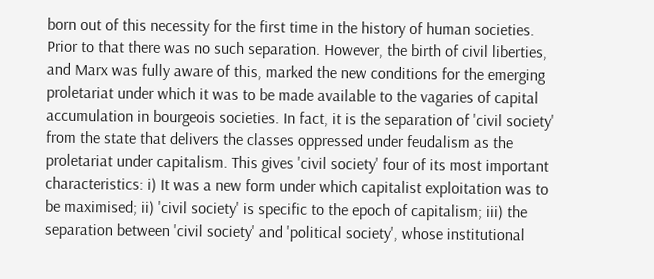born out of this necessity for the first time in the history of human societies. Prior to that there was no such separation. However, the birth of civil liberties, and Marx was fully aware of this, marked the new conditions for the emerging proletariat under which it was to be made available to the vagaries of capital accumulation in bourgeois societies. In fact, it is the separation of 'civil society' from the state that delivers the classes oppressed under feudalism as the proletariat under capitalism. This gives 'civil society' four of its most important characteristics: i) It was a new form under which capitalist exploitation was to be maximised; ii) 'civil society' is specific to the epoch of capitalism; iii) the separation between 'civil society' and 'political society', whose institutional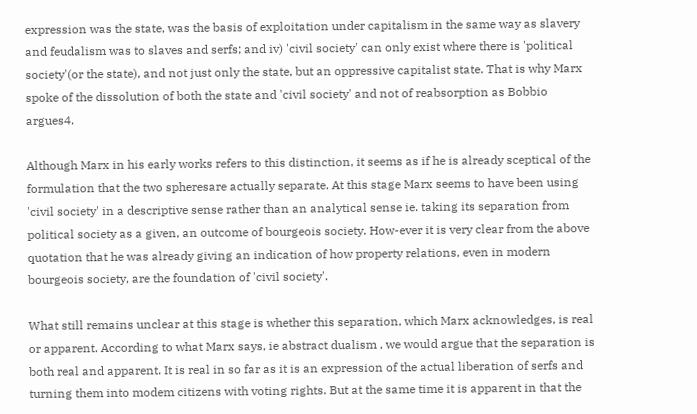expression was the state, was the basis of exploitation under capitalism in the same way as slavery and feudalism was to slaves and serfs; and iv) 'civil society' can only exist where there is 'political society'(or the state), and not just only the state, but an oppressive capitalist state. That is why Marx spoke of the dissolution of both the state and 'civil society' and not of reabsorption as Bobbio argues4.

Although Marx in his early works refers to this distinction, it seems as if he is already sceptical of the formulation that the two spheresare actually separate. At this stage Marx seems to have been using 'civil society' in a descriptive sense rather than an analytical sense ie. taking its separation from political society as a given, an outcome of bourgeois society. How-ever it is very clear from the above quotation that he was already giving an indication of how property relations, even in modern bourgeois society, are the foundation of 'civil society'.

What still remains unclear at this stage is whether this separation, which Marx acknowledges, is real or apparent. According to what Marx says, ie abstract dualism , we would argue that the separation is both real and apparent. It is real in so far as it is an expression of the actual liberation of serfs and turning them into modem citizens with voting rights. But at the same time it is apparent in that the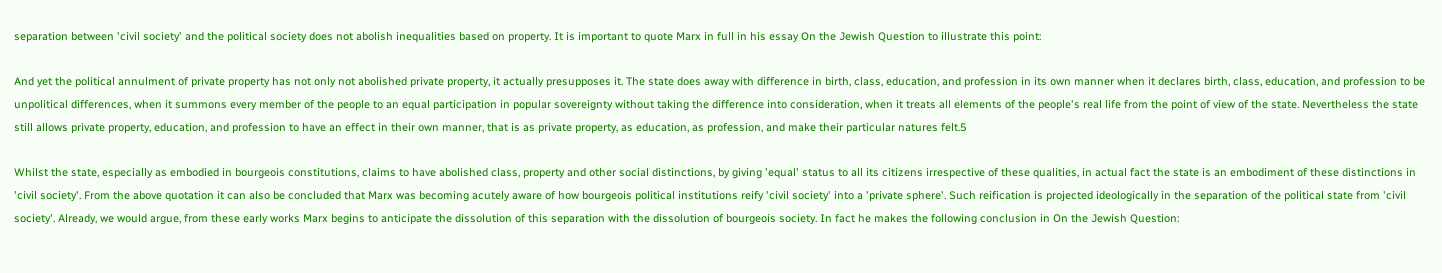separation between 'civil society' and the political society does not abolish inequalities based on property. It is important to quote Marx in full in his essay On the Jewish Question to illustrate this point:

And yet the political annulment of private property has not only not abolished private property, it actually presupposes it. The state does away with difference in birth, class, education, and profession in its own manner when it declares birth, class, education, and profession to be unpolitical differences, when it summons every member of the people to an equal participation in popular sovereignty without taking the difference into consideration, when it treats all elements of the people's real life from the point of view of the state. Nevertheless the state still allows private property, education, and profession to have an effect in their own manner, that is as private property, as education, as profession, and make their particular natures felt.5

Whilst the state, especially as embodied in bourgeois constitutions, claims to have abolished class, property and other social distinctions, by giving 'equal' status to all its citizens irrespective of these qualities, in actual fact the state is an embodiment of these distinctions in 'civil society'. From the above quotation it can also be concluded that Marx was becoming acutely aware of how bourgeois political institutions reify 'civil society' into a 'private sphere'. Such reification is projected ideologically in the separation of the political state from 'civil society'. Already, we would argue, from these early works Marx begins to anticipate the dissolution of this separation with the dissolution of bourgeois society. In fact he makes the following conclusion in On the Jewish Question: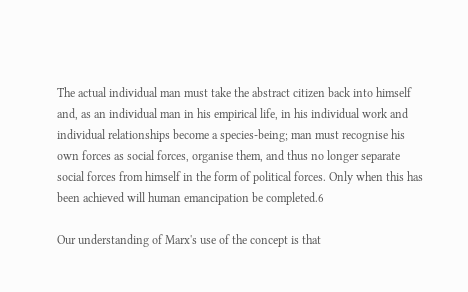The actual individual man must take the abstract citizen back into himself and, as an individual man in his empirical life, in his individual work and individual relationships become a species-being; man must recognise his own forces as social forces, organise them, and thus no longer separate social forces from himself in the form of political forces. Only when this has been achieved will human emancipation be completed.6

Our understanding of Marx's use of the concept is that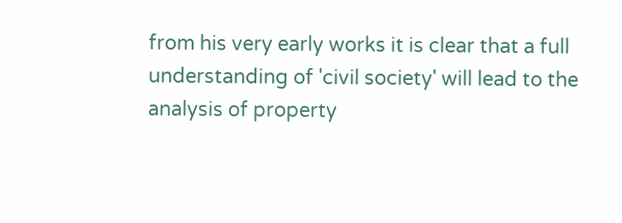from his very early works it is clear that a full understanding of 'civil society' will lead to the analysis of property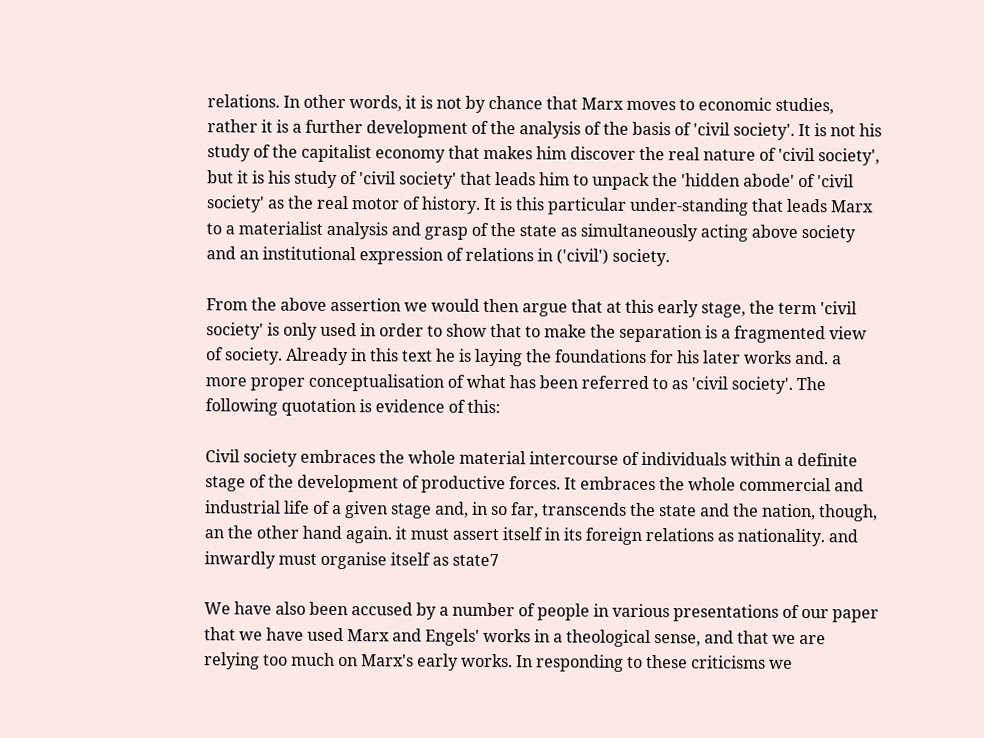relations. In other words, it is not by chance that Marx moves to economic studies, rather it is a further development of the analysis of the basis of 'civil society'. It is not his study of the capitalist economy that makes him discover the real nature of 'civil society', but it is his study of 'civil society' that leads him to unpack the 'hidden abode' of 'civil society' as the real motor of history. It is this particular under-standing that leads Marx to a materialist analysis and grasp of the state as simultaneously acting above society and an institutional expression of relations in ('civil') society.

From the above assertion we would then argue that at this early stage, the term 'civil society' is only used in order to show that to make the separation is a fragmented view of society. Already in this text he is laying the foundations for his later works and. a more proper conceptualisation of what has been referred to as 'civil society'. The following quotation is evidence of this:

Civil society embraces the whole material intercourse of individuals within a definite stage of the development of productive forces. It embraces the whole commercial and industrial life of a given stage and, in so far, transcends the state and the nation, though, an the other hand again. it must assert itself in its foreign relations as nationality. and inwardly must organise itself as state7

We have also been accused by a number of people in various presentations of our paper that we have used Marx and Engels' works in a theological sense, and that we are relying too much on Marx's early works. In responding to these criticisms we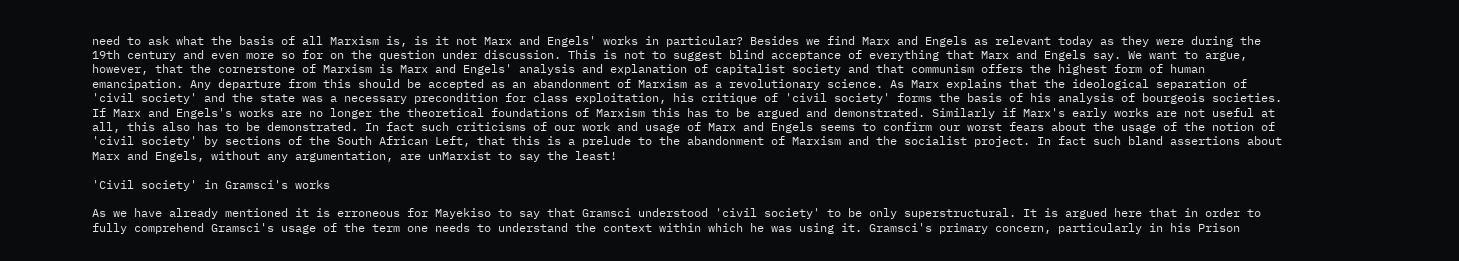need to ask what the basis of all Marxism is, is it not Marx and Engels' works in particular? Besides we find Marx and Engels as relevant today as they were during the 19th century and even more so for on the question under discussion. This is not to suggest blind acceptance of everything that Marx and Engels say. We want to argue, however, that the cornerstone of Marxism is Marx and Engels' analysis and explanation of capitalist society and that communism offers the highest form of human emancipation. Any departure from this should be accepted as an abandonment of Marxism as a revolutionary science. As Marx explains that the ideological separation of 'civil society' and the state was a necessary precondition for class exploitation, his critique of 'civil society' forms the basis of his analysis of bourgeois societies. If Marx and Engels's works are no longer the theoretical foundations of Marxism this has to be argued and demonstrated. Similarly if Marx's early works are not useful at all, this also has to be demonstrated. In fact such criticisms of our work and usage of Marx and Engels seems to confirm our worst fears about the usage of the notion of 'civil society' by sections of the South African Left, that this is a prelude to the abandonment of Marxism and the socialist project. In fact such bland assertions about Marx and Engels, without any argumentation, are unMarxist to say the least!

'Civil society' in Gramsci's works

As we have already mentioned it is erroneous for Mayekiso to say that Gramsci understood 'civil society' to be only superstructural. It is argued here that in order to fully comprehend Gramsci's usage of the term one needs to understand the context within which he was using it. Gramsci's primary concern, particularly in his Prison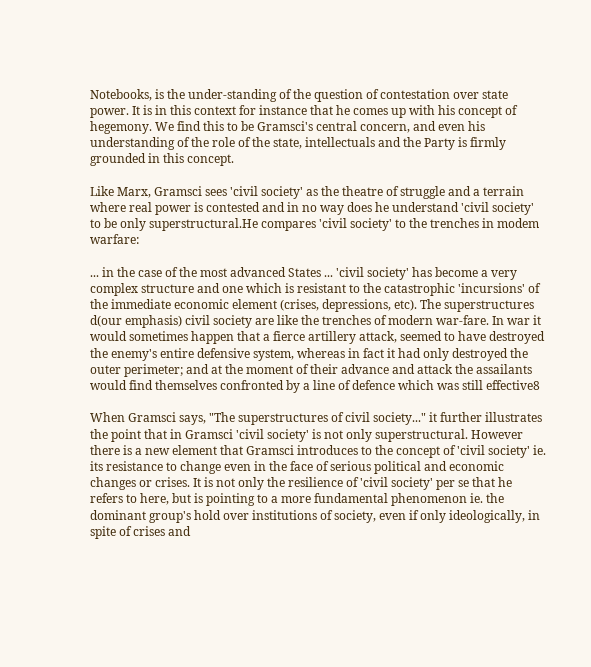Notebooks, is the under-standing of the question of contestation over state power. It is in this context for instance that he comes up with his concept of hegemony. We find this to be Gramsci's central concern, and even his understanding of the role of the state, intellectuals and the Party is firmly grounded in this concept.

Like Marx, Gramsci sees 'civil society' as the theatre of struggle and a terrain where real power is contested and in no way does he understand 'civil society' to be only superstructural.He compares 'civil society' to the trenches in modem warfare:

... in the case of the most advanced States ... 'civil society' has become a very complex structure and one which is resistant to the catastrophic 'incursions' of the immediate economic element (crises, depressions, etc). The superstructures d(our emphasis) civil society are like the trenches of modern war-fare. In war it would sometimes happen that a fierce artillery attack, seemed to have destroyed the enemy's entire defensive system, whereas in fact it had only destroyed the outer perimeter; and at the moment of their advance and attack the assailants would find themselves confronted by a line of defence which was still effective8

When Gramsci says, "The superstructures of civil society..." it further illustrates the point that in Gramsci 'civil society' is not only superstructural. However there is a new element that Gramsci introduces to the concept of 'civil society' ie. its resistance to change even in the face of serious political and economic changes or crises. It is not only the resilience of 'civil society' per se that he refers to here, but is pointing to a more fundamental phenomenon ie. the dominant group's hold over institutions of society, even if only ideologically, in spite of crises and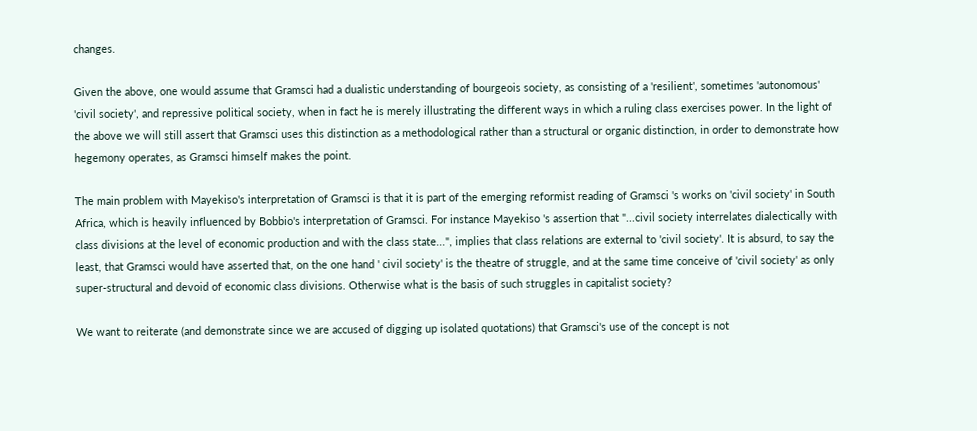changes.

Given the above, one would assume that Gramsci had a dualistic understanding of bourgeois society, as consisting of a 'resilient', sometimes 'autonomous' 'civil society', and repressive political society, when in fact he is merely illustrating the different ways in which a ruling class exercises power. In the light of the above we will still assert that Gramsci uses this distinction as a methodological rather than a structural or organic distinction, in order to demonstrate how hegemony operates, as Gramsci himself makes the point.

The main problem with Mayekiso's interpretation of Gramsci is that it is part of the emerging reformist reading of Gramsci 's works on 'civil society' in South Africa, which is heavily influenced by Bobbio's interpretation of Gramsci. For instance Mayekiso 's assertion that "...civil society interrelates dialectically with class divisions at the level of economic production and with the class state...", implies that class relations are external to 'civil society'. It is absurd, to say the least, that Gramsci would have asserted that, on the one hand ' civil society' is the theatre of struggle, and at the same time conceive of 'civil society' as only super-structural and devoid of economic class divisions. Otherwise what is the basis of such struggles in capitalist society?

We want to reiterate (and demonstrate since we are accused of digging up isolated quotations) that Gramsci's use of the concept is not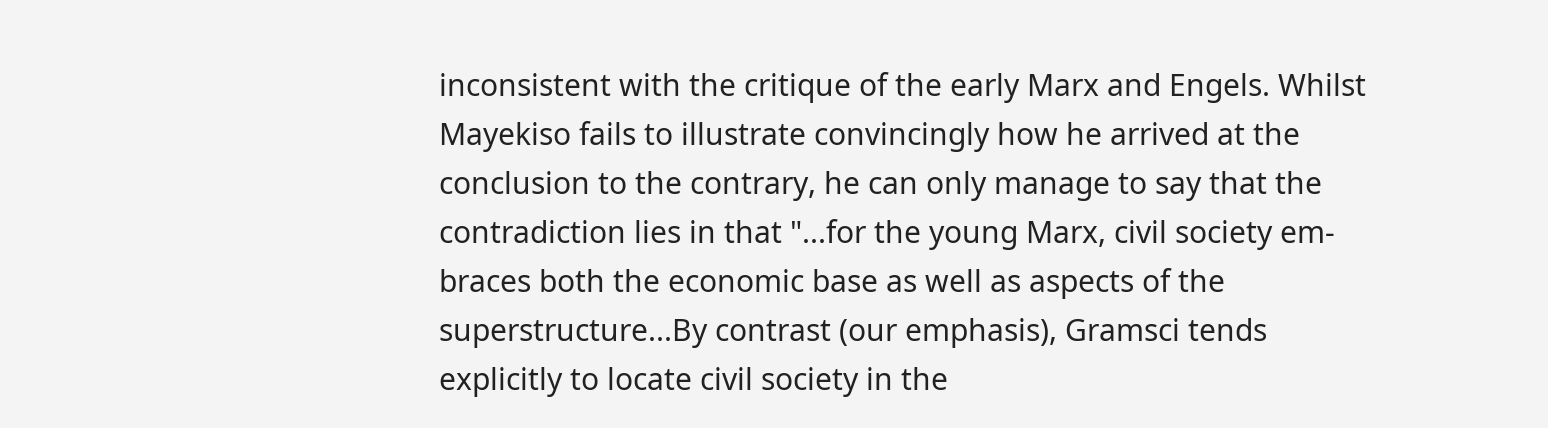inconsistent with the critique of the early Marx and Engels. Whilst Mayekiso fails to illustrate convincingly how he arrived at the conclusion to the contrary, he can only manage to say that the contradiction lies in that "...for the young Marx, civil society em-braces both the economic base as well as aspects of the superstructure...By contrast (our emphasis), Gramsci tends explicitly to locate civil society in the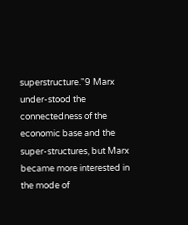superstructure."9 Marx under-stood the connectedness of the economic base and the super-structures, but Marx became more interested in the mode of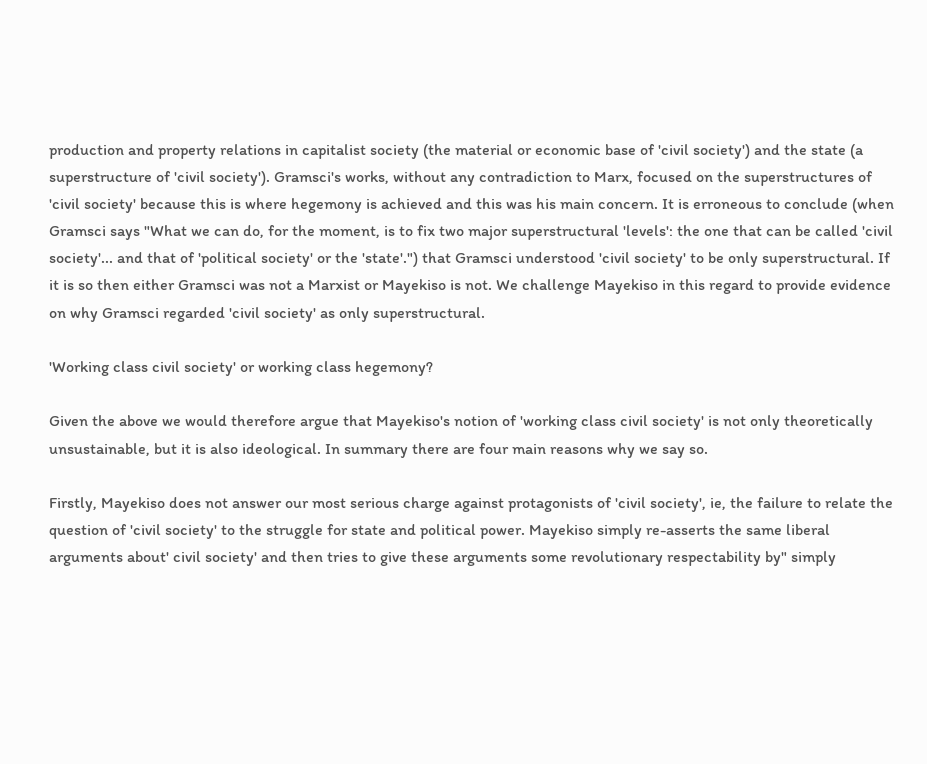production and property relations in capitalist society (the material or economic base of 'civil society') and the state (a superstructure of 'civil society'). Gramsci's works, without any contradiction to Marx, focused on the superstructures of 'civil society' because this is where hegemony is achieved and this was his main concern. It is erroneous to conclude (when Gramsci says "What we can do, for the moment, is to fix two major superstructural 'levels': the one that can be called 'civil society'... and that of 'political society' or the 'state'.") that Gramsci understood 'civil society' to be only superstructural. If it is so then either Gramsci was not a Marxist or Mayekiso is not. We challenge Mayekiso in this regard to provide evidence on why Gramsci regarded 'civil society' as only superstructural.

'Working class civil society' or working class hegemony?

Given the above we would therefore argue that Mayekiso's notion of 'working class civil society' is not only theoretically unsustainable, but it is also ideological. In summary there are four main reasons why we say so.

Firstly, Mayekiso does not answer our most serious charge against protagonists of 'civil society', ie, the failure to relate the question of 'civil society' to the struggle for state and political power. Mayekiso simply re-asserts the same liberal arguments about' civil society' and then tries to give these arguments some revolutionary respectability by" simply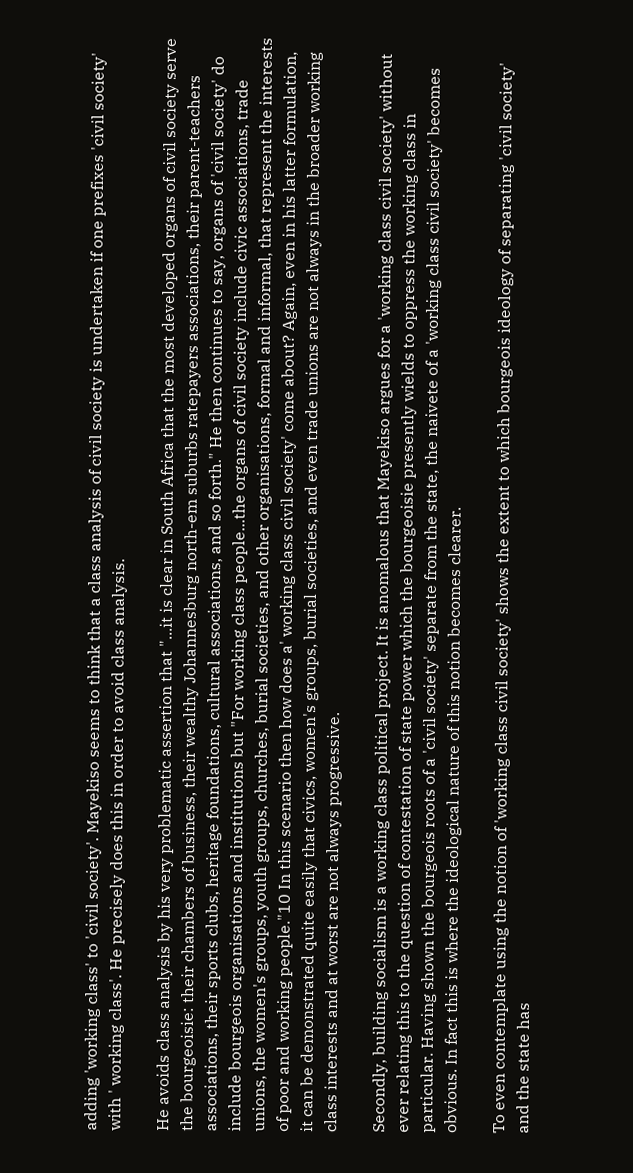adding 'working class' to 'civil society'. Mayekiso seems to think that a class analysis of civil society is undertaken if one prefixes 'civil society' with ' working class'. He precisely does this in order to avoid class analysis.

He avoids class analysis by his very problematic assertion that "...it is clear in South Africa that the most developed organs of civil society serve the bourgeoisie: their chambers of business, their wealthy Johannesburg north-em suburbs ratepayers associations, their parent-teachers associations, their sports clubs, heritage foundations, cultural associations, and so forth." He then continues to say, organs of 'civil society' do include bourgeois organisations and institutions but "For working class people...the organs of civil society include civic associations, trade unions, the women's groups, youth groups, churches, burial societies, and other organisations, formal and informal, that represent the interests of poor and working people."10 In this scenario then how does a' working class civil society' come about? Again, even in his latter formulation, it can be demonstrated quite easily that civics, women's groups, burial societies, and even trade unions are not always in the broader working class interests and at worst are not always progressive.

Secondly, building socialism is a working class political project. It is anomalous that Mayekiso argues for a 'working class civil society' without ever relating this to the question of contestation of state power which the bourgeoisie presently wields to oppress the working class in particular. Having shown the bourgeois roots of a 'civil society' separate from the state, the naivete of a 'working class civil society' becomes obvious. In fact this is where the ideological nature of this notion becomes clearer.

To even contemplate using the notion of 'working class civil society' shows the extent to which bourgeois ideology of separating 'civil society' and the state has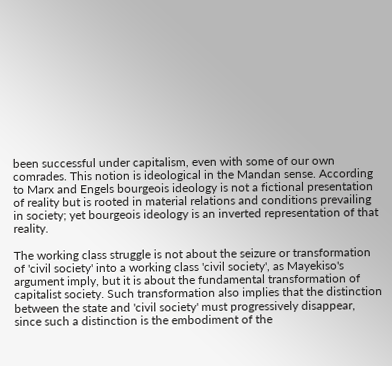been successful under capitalism, even with some of our own comrades. This notion is ideological in the Mandan sense. According to Marx and Engels bourgeois ideology is not a fictional presentation of reality but is rooted in material relations and conditions prevailing in society; yet bourgeois ideology is an inverted representation of that reality.

The working class struggle is not about the seizure or transformation of 'civil society' into a working class 'civil society', as Mayekiso's argument imply, but it is about the fundamental transformation of capitalist society. Such transformation also implies that the distinction between the state and 'civil society' must progressively disappear, since such a distinction is the embodiment of the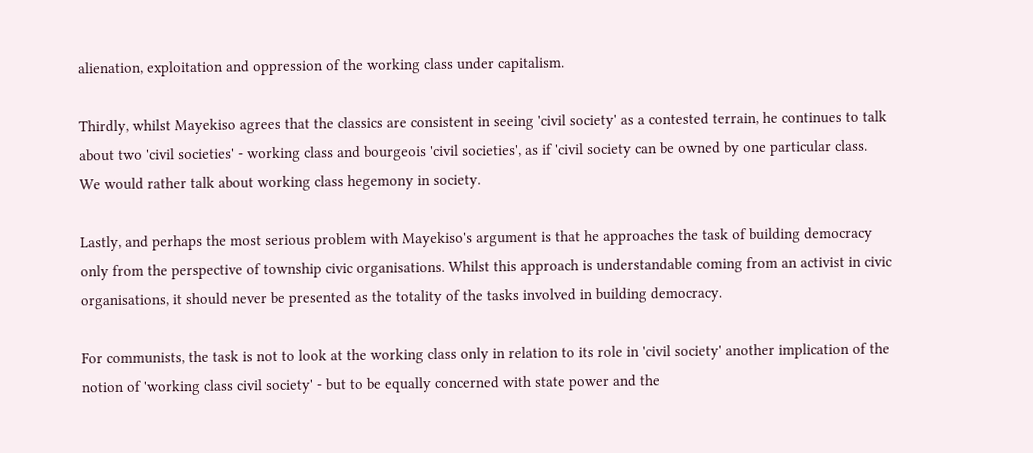alienation, exploitation and oppression of the working class under capitalism.

Thirdly, whilst Mayekiso agrees that the classics are consistent in seeing 'civil society' as a contested terrain, he continues to talk about two 'civil societies' - working class and bourgeois 'civil societies', as if 'civil society can be owned by one particular class. We would rather talk about working class hegemony in society.

Lastly, and perhaps the most serious problem with Mayekiso's argument is that he approaches the task of building democracy only from the perspective of township civic organisations. Whilst this approach is understandable coming from an activist in civic organisations, it should never be presented as the totality of the tasks involved in building democracy.

For communists, the task is not to look at the working class only in relation to its role in 'civil society' another implication of the notion of 'working class civil society' - but to be equally concerned with state power and the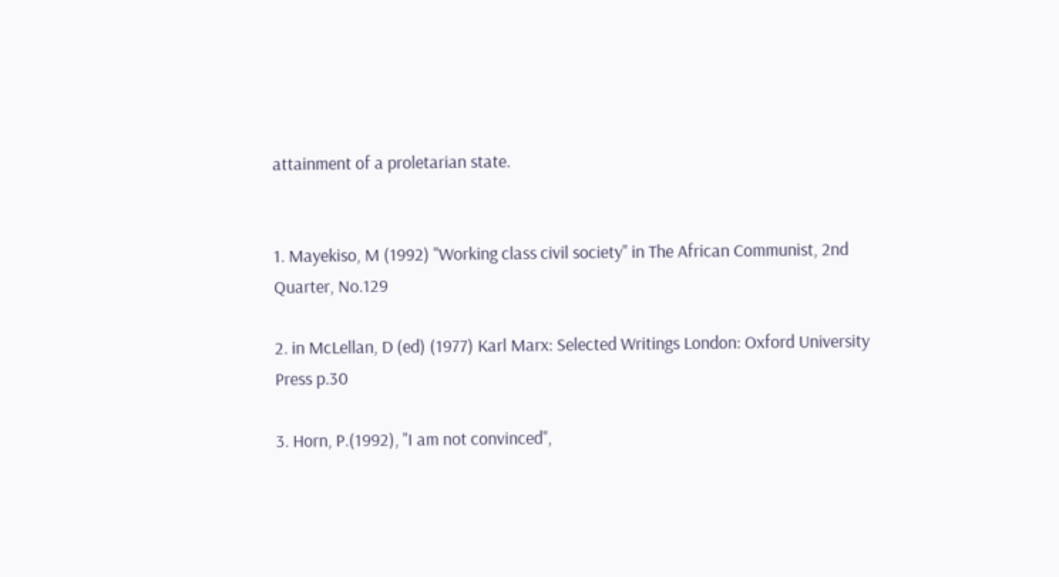attainment of a proletarian state.


1. Mayekiso, M (1992) "Working class civil society" in The African Communist, 2nd Quarter, No.129

2. in McLellan, D (ed) (1977) Karl Marx: Selected Writings London: Oxford University Press p.30

3. Horn, P.(1992), "I am not convinced",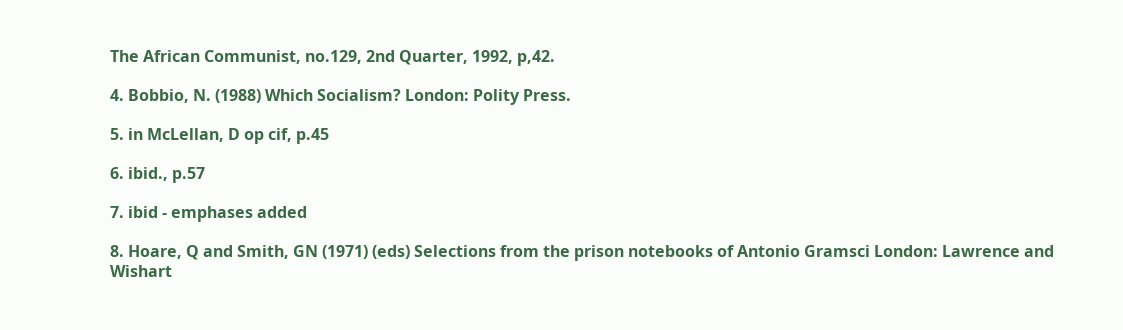The African Communist, no.129, 2nd Quarter, 1992, p,42.

4. Bobbio, N. (1988) Which Socialism? London: Polity Press.

5. in McLellan, D op cif, p.45

6. ibid., p.57

7. ibid - emphases added

8. Hoare, Q and Smith, GN (1971) (eds) Selections from the prison notebooks of Antonio Gramsci London: Lawrence and Wishart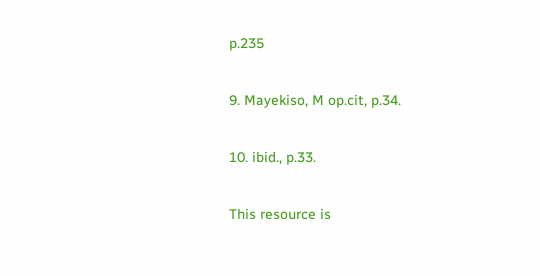p.235

9. Mayekiso, M op.cit, p.34.

10. ibid., p.33.

This resource is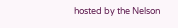hosted by the Nelson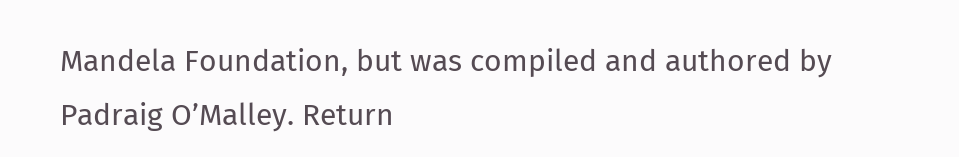Mandela Foundation, but was compiled and authored by Padraig O’Malley. Return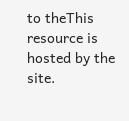to theThis resource is hosted by the site.